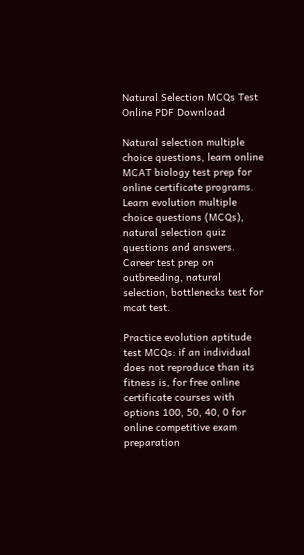Natural Selection MCQs Test Online PDF Download

Natural selection multiple choice questions, learn online MCAT biology test prep for online certificate programs. Learn evolution multiple choice questions (MCQs), natural selection quiz questions and answers. Career test prep on outbreeding, natural selection, bottlenecks test for mcat test.

Practice evolution aptitude test MCQs: if an individual does not reproduce than its fitness is, for free online certificate courses with options 100, 50, 40, 0 for online competitive exam preparation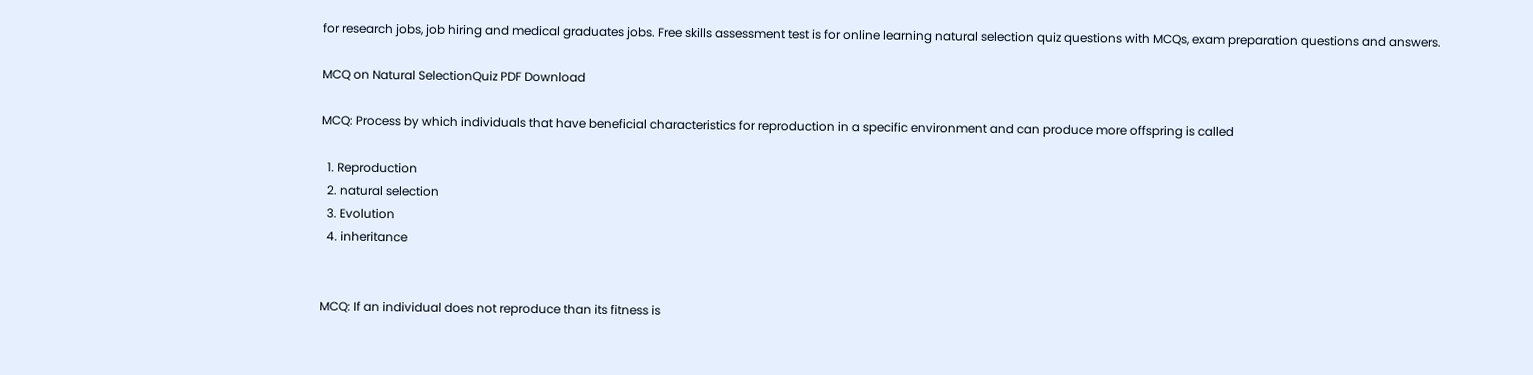for research jobs, job hiring and medical graduates jobs. Free skills assessment test is for online learning natural selection quiz questions with MCQs, exam preparation questions and answers.

MCQ on Natural SelectionQuiz PDF Download

MCQ: Process by which individuals that have beneficial characteristics for reproduction in a specific environment and can produce more offspring is called

  1. Reproduction
  2. natural selection
  3. Evolution
  4. inheritance


MCQ: If an individual does not reproduce than its fitness is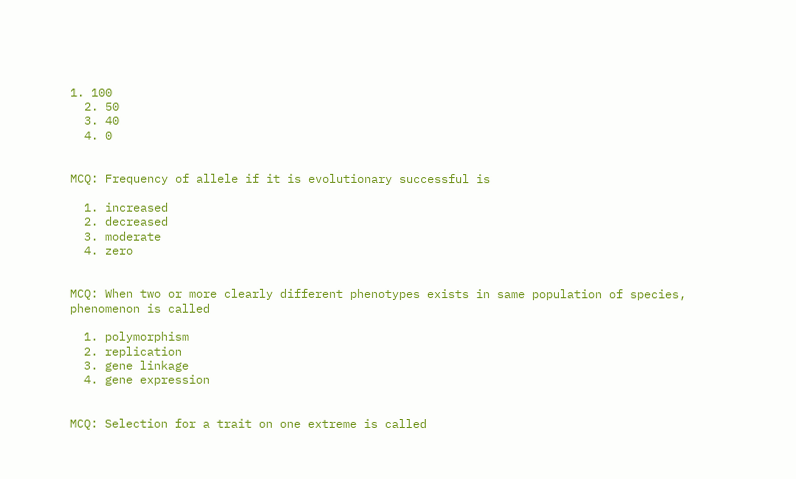1. 100
  2. 50
  3. 40
  4. 0


MCQ: Frequency of allele if it is evolutionary successful is

  1. increased
  2. decreased
  3. moderate
  4. zero


MCQ: When two or more clearly different phenotypes exists in same population of species, phenomenon is called

  1. polymorphism
  2. replication
  3. gene linkage
  4. gene expression


MCQ: Selection for a trait on one extreme is called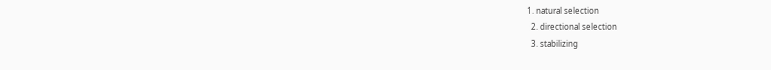1. natural selection
  2. directional selection
  3. stabilizing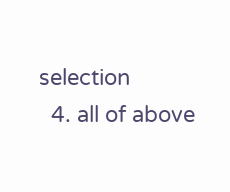selection
  4. all of above